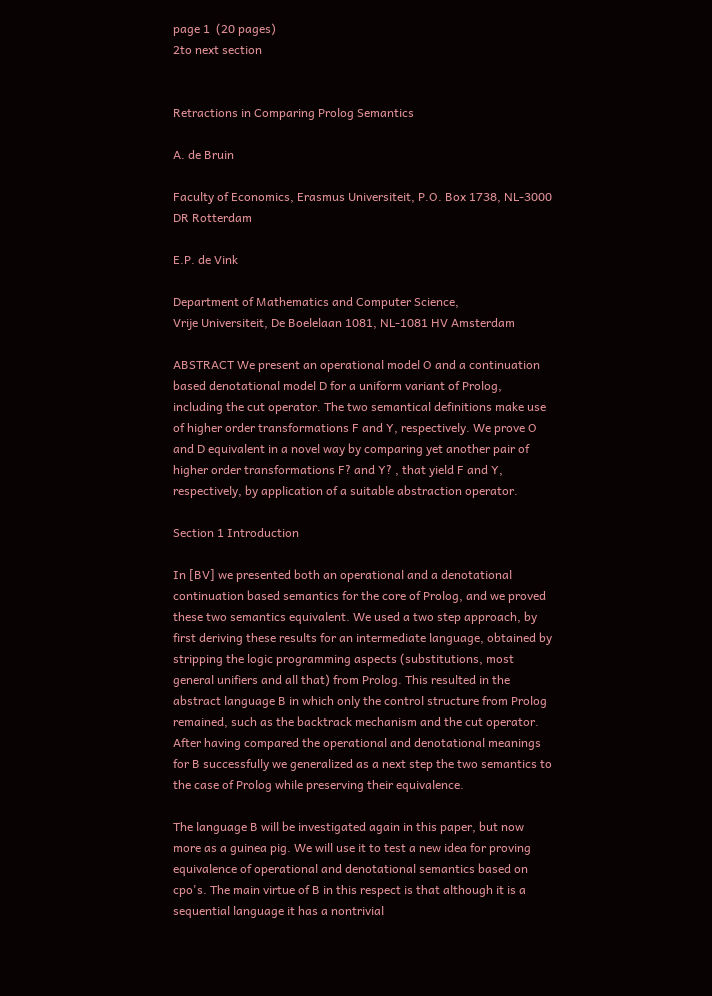page 1  (20 pages)
2to next section


Retractions in Comparing Prolog Semantics

A. de Bruin

Faculty of Economics, Erasmus Universiteit, P.O. Box 1738, NL-3000 DR Rotterdam

E.P. de Vink

Department of Mathematics and Computer Science,
Vrije Universiteit, De Boelelaan 1081, NL-1081 HV Amsterdam

ABSTRACT We present an operational model O and a continuation based denotational model D for a uniform variant of Prolog, including the cut operator. The two semantical definitions make use of higher order transformations F and Y, respectively. We prove O and D equivalent in a novel way by comparing yet another pair of higher order transformations F? and Y? , that yield F and Y, respectively, by application of a suitable abstraction operator.

Section 1 Introduction

In [BV] we presented both an operational and a denotational continuation based semantics for the core of Prolog, and we proved these two semantics equivalent. We used a two step approach, by first deriving these results for an intermediate language, obtained by stripping the logic programming aspects (substitutions, most general unifiers and all that) from Prolog. This resulted in the abstract language B in which only the control structure from Prolog remained, such as the backtrack mechanism and the cut operator. After having compared the operational and denotational meanings for B successfully we generalized as a next step the two semantics to the case of Prolog while preserving their equivalence.

The language B will be investigated again in this paper, but now more as a guinea pig. We will use it to test a new idea for proving equivalence of operational and denotational semantics based on cpo's. The main virtue of B in this respect is that although it is a sequential language it has a nontrivial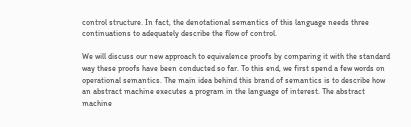control structure. In fact, the denotational semantics of this language needs three continuations to adequately describe the flow of control.

We will discuss our new approach to equivalence proofs by comparing it with the standard way these proofs have been conducted so far. To this end, we first spend a few words on operational semantics. The main idea behind this brand of semantics is to describe how an abstract machine executes a program in the language of interest. The abstract machine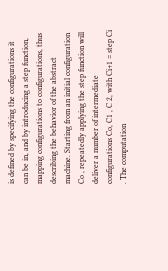is defined by specifying the configurations it can be in, and by introducing a step function, mapping configurations to configurations, thus describing the behavior of the abstract machine. Starting from an initial configuration Co , repeatedly applying the step function will deliver a number of intermediate configurations Co, C1 , C 2, with Ci+1 = step Ci . The computation